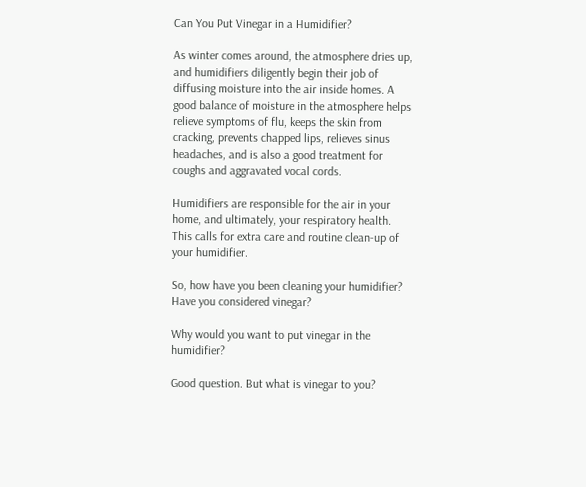Can You Put Vinegar in a Humidifier?

As winter comes around, the atmosphere dries up, and humidifiers diligently begin their job of diffusing moisture into the air inside homes. A good balance of moisture in the atmosphere helps relieve symptoms of flu, keeps the skin from cracking, prevents chapped lips, relieves sinus headaches, and is also a good treatment for coughs and aggravated vocal cords.

Humidifiers are responsible for the air in your home, and ultimately, your respiratory health. This calls for extra care and routine clean-up of your humidifier.

So, how have you been cleaning your humidifier? Have you considered vinegar?

Why would you want to put vinegar in the humidifier?

Good question. But what is vinegar to you?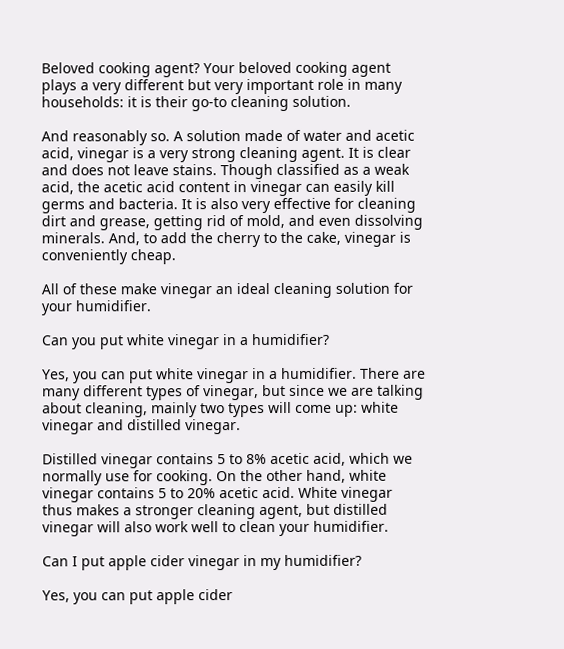Beloved cooking agent? Your beloved cooking agent plays a very different but very important role in many households: it is their go-to cleaning solution.

And reasonably so. A solution made of water and acetic acid, vinegar is a very strong cleaning agent. It is clear and does not leave stains. Though classified as a weak acid, the acetic acid content in vinegar can easily kill germs and bacteria. It is also very effective for cleaning dirt and grease, getting rid of mold, and even dissolving minerals. And, to add the cherry to the cake, vinegar is conveniently cheap.

All of these make vinegar an ideal cleaning solution for your humidifier.

Can you put white vinegar in a humidifier?

Yes, you can put white vinegar in a humidifier. There are many different types of vinegar, but since we are talking about cleaning, mainly two types will come up: white vinegar and distilled vinegar.

Distilled vinegar contains 5 to 8% acetic acid, which we normally use for cooking. On the other hand, white vinegar contains 5 to 20% acetic acid. White vinegar thus makes a stronger cleaning agent, but distilled vinegar will also work well to clean your humidifier.

Can I put apple cider vinegar in my humidifier?

Yes, you can put apple cider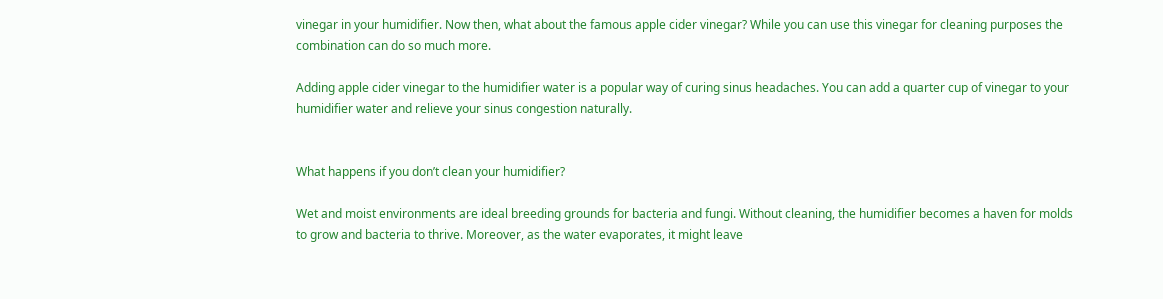vinegar in your humidifier. Now then, what about the famous apple cider vinegar? While you can use this vinegar for cleaning purposes the combination can do so much more.

Adding apple cider vinegar to the humidifier water is a popular way of curing sinus headaches. You can add a quarter cup of vinegar to your humidifier water and relieve your sinus congestion naturally.


What happens if you don’t clean your humidifier?

Wet and moist environments are ideal breeding grounds for bacteria and fungi. Without cleaning, the humidifier becomes a haven for molds to grow and bacteria to thrive. Moreover, as the water evaporates, it might leave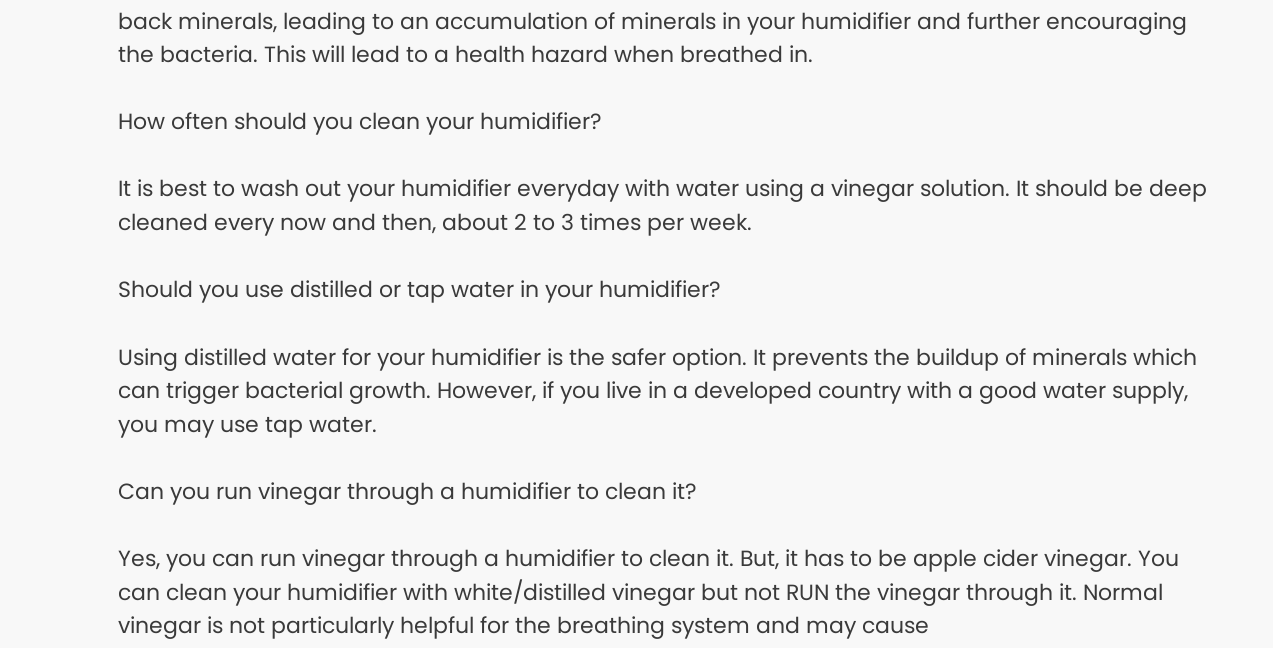back minerals, leading to an accumulation of minerals in your humidifier and further encouraging the bacteria. This will lead to a health hazard when breathed in.

How often should you clean your humidifier?

It is best to wash out your humidifier everyday with water using a vinegar solution. It should be deep cleaned every now and then, about 2 to 3 times per week.

Should you use distilled or tap water in your humidifier?

Using distilled water for your humidifier is the safer option. It prevents the buildup of minerals which can trigger bacterial growth. However, if you live in a developed country with a good water supply, you may use tap water.

Can you run vinegar through a humidifier to clean it?

Yes, you can run vinegar through a humidifier to clean it. But, it has to be apple cider vinegar. You can clean your humidifier with white/distilled vinegar but not RUN the vinegar through it. Normal vinegar is not particularly helpful for the breathing system and may cause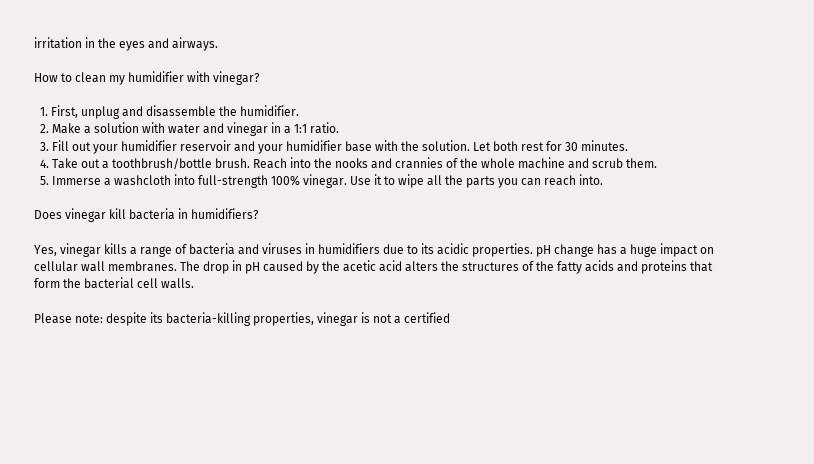irritation in the eyes and airways.

How to clean my humidifier with vinegar?

  1. First, unplug and disassemble the humidifier.
  2. Make a solution with water and vinegar in a 1:1 ratio.
  3. Fill out your humidifier reservoir and your humidifier base with the solution. Let both rest for 30 minutes.
  4. Take out a toothbrush/bottle brush. Reach into the nooks and crannies of the whole machine and scrub them.
  5. Immerse a washcloth into full-strength 100% vinegar. Use it to wipe all the parts you can reach into.

Does vinegar kill bacteria in humidifiers?

Yes, vinegar kills a range of bacteria and viruses in humidifiers due to its acidic properties. pH change has a huge impact on cellular wall membranes. The drop in pH caused by the acetic acid alters the structures of the fatty acids and proteins that form the bacterial cell walls.

Please note: despite its bacteria-killing properties, vinegar is not a certified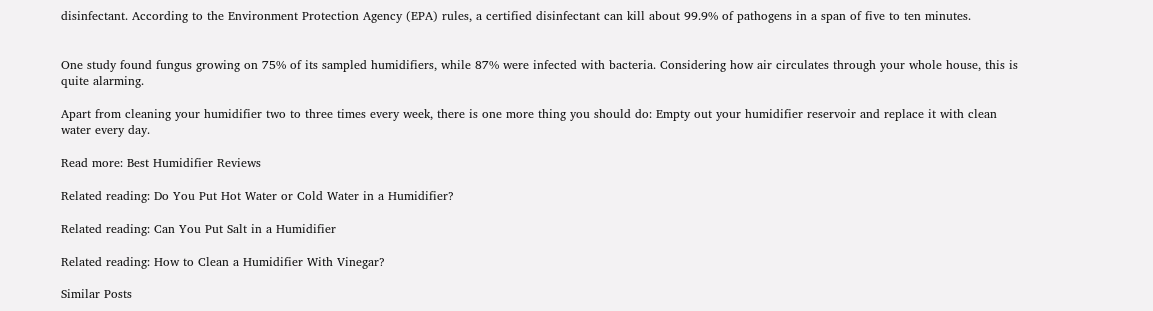disinfectant. According to the Environment Protection Agency (EPA) rules, a certified disinfectant can kill about 99.9% of pathogens in a span of five to ten minutes.


One study found fungus growing on 75% of its sampled humidifiers, while 87% were infected with bacteria. Considering how air circulates through your whole house, this is quite alarming.

Apart from cleaning your humidifier two to three times every week, there is one more thing you should do: Empty out your humidifier reservoir and replace it with clean water every day.

Read more: Best Humidifier Reviews

Related reading: Do You Put Hot Water or Cold Water in a Humidifier?

Related reading: Can You Put Salt in a Humidifier

Related reading: How to Clean a Humidifier With Vinegar?

Similar Posts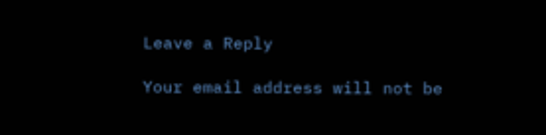Leave a Reply

Your email address will not be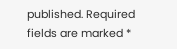published. Required fields are marked *